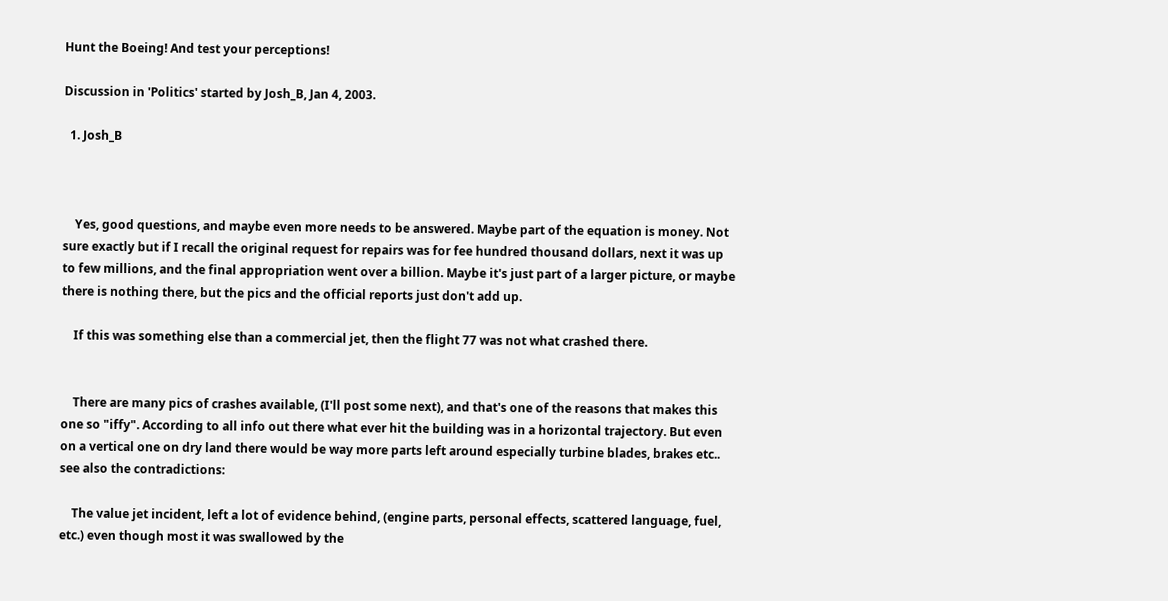Hunt the Boeing! And test your perceptions!

Discussion in 'Politics' started by Josh_B, Jan 4, 2003.

  1. Josh_B



    Yes, good questions, and maybe even more needs to be answered. Maybe part of the equation is money. Not sure exactly but if I recall the original request for repairs was for fee hundred thousand dollars, next it was up to few millions, and the final appropriation went over a billion. Maybe it's just part of a larger picture, or maybe there is nothing there, but the pics and the official reports just don't add up.

    If this was something else than a commercial jet, then the flight 77 was not what crashed there.


    There are many pics of crashes available, (I'll post some next), and that's one of the reasons that makes this one so "iffy". According to all info out there what ever hit the building was in a horizontal trajectory. But even on a vertical one on dry land there would be way more parts left around especially turbine blades, brakes etc.. see also the contradictions:

    The value jet incident, left a lot of evidence behind, (engine parts, personal effects, scattered language, fuel, etc.) even though most it was swallowed by the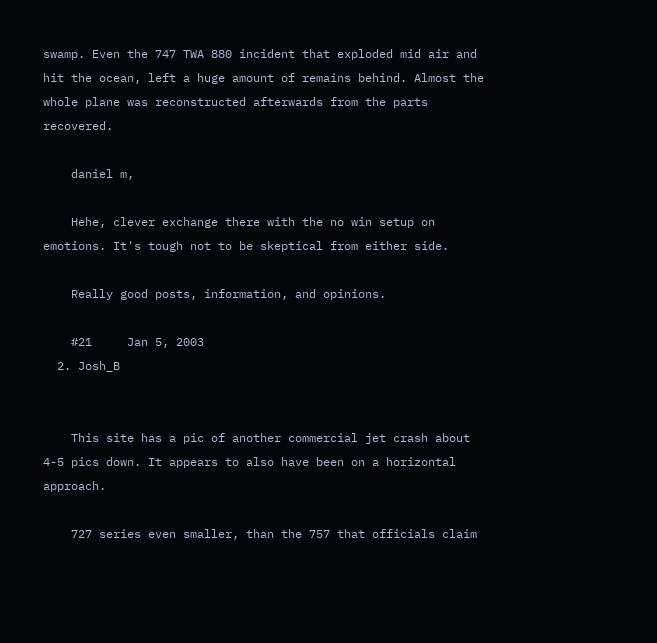swamp. Even the 747 TWA 880 incident that exploded mid air and hit the ocean, left a huge amount of remains behind. Almost the whole plane was reconstructed afterwards from the parts recovered.

    daniel m,

    Hehe, clever exchange there with the no win setup on emotions. It's tough not to be skeptical from either side.

    Really good posts, information, and opinions.

    #21     Jan 5, 2003
  2. Josh_B


    This site has a pic of another commercial jet crash about 4-5 pics down. It appears to also have been on a horizontal approach.

    727 series even smaller, than the 757 that officials claim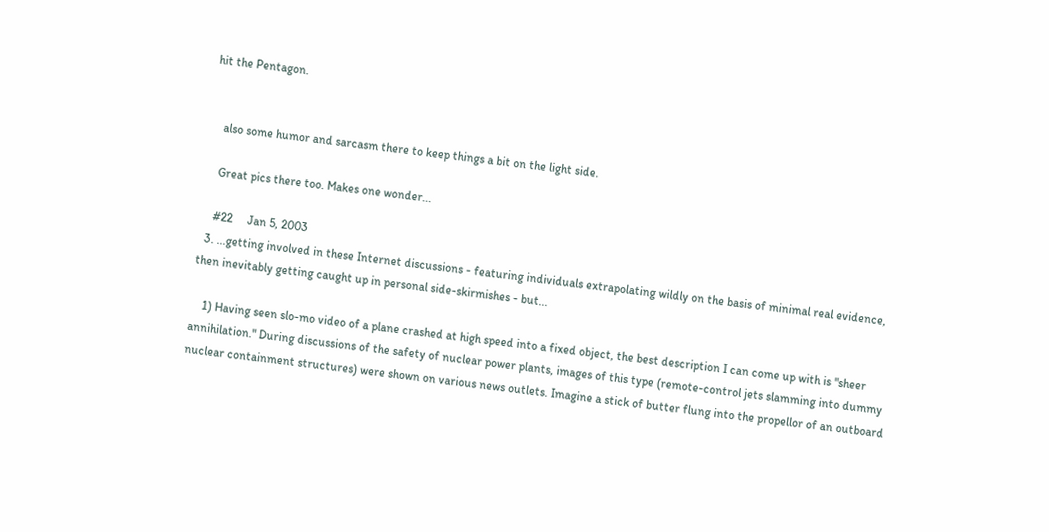hit the Pentagon.


    also some humor and sarcasm there to keep things a bit on the light side.

    Great pics there too. Makes one wonder...

    #22     Jan 5, 2003
  3. ...getting involved in these Internet discussions - featuring individuals extrapolating wildly on the basis of minimal real evidence, then inevitably getting caught up in personal side-skirmishes - but...

    1) Having seen slo-mo video of a plane crashed at high speed into a fixed object, the best description I can come up with is "sheer annihilation." During discussions of the safety of nuclear power plants, images of this type (remote-control jets slamming into dummy nuclear containment structures) were shown on various news outlets. Imagine a stick of butter flung into the propellor of an outboard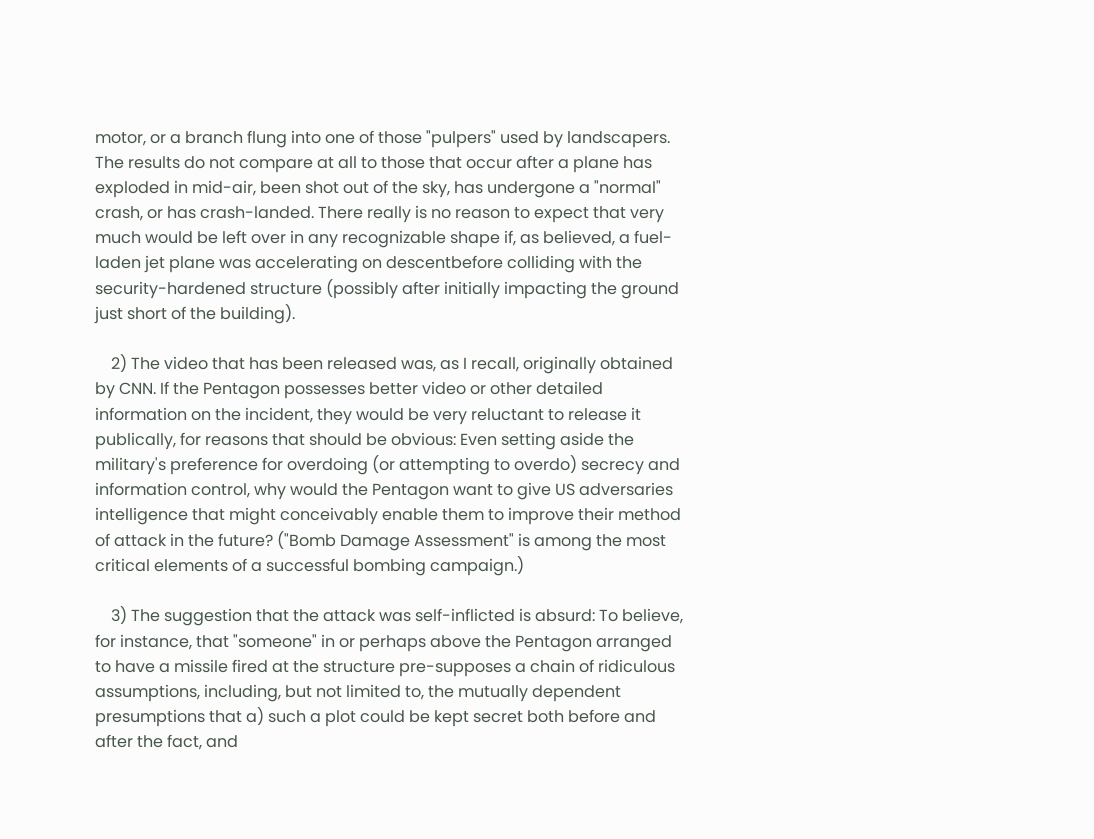motor, or a branch flung into one of those "pulpers" used by landscapers. The results do not compare at all to those that occur after a plane has exploded in mid-air, been shot out of the sky, has undergone a "normal" crash, or has crash-landed. There really is no reason to expect that very much would be left over in any recognizable shape if, as believed, a fuel-laden jet plane was accelerating on descentbefore colliding with the security-hardened structure (possibly after initially impacting the ground just short of the building).

    2) The video that has been released was, as I recall, originally obtained by CNN. If the Pentagon possesses better video or other detailed information on the incident, they would be very reluctant to release it publically, for reasons that should be obvious: Even setting aside the military's preference for overdoing (or attempting to overdo) secrecy and information control, why would the Pentagon want to give US adversaries intelligence that might conceivably enable them to improve their method of attack in the future? ("Bomb Damage Assessment" is among the most critical elements of a successful bombing campaign.)

    3) The suggestion that the attack was self-inflicted is absurd: To believe, for instance, that "someone" in or perhaps above the Pentagon arranged to have a missile fired at the structure pre-supposes a chain of ridiculous assumptions, including, but not limited to, the mutually dependent presumptions that a) such a plot could be kept secret both before and after the fact, and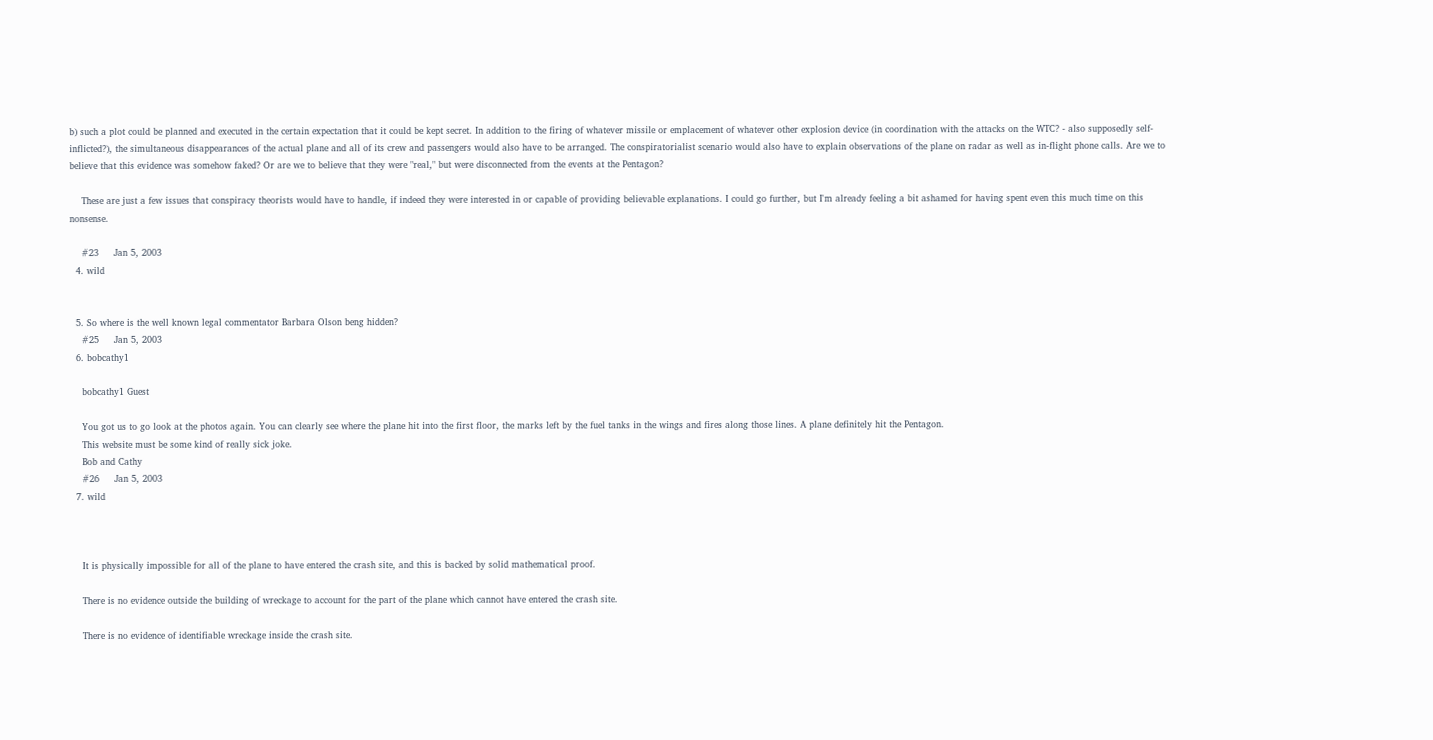b) such a plot could be planned and executed in the certain expectation that it could be kept secret. In addition to the firing of whatever missile or emplacement of whatever other explosion device (in coordination with the attacks on the WTC? - also supposedly self-inflicted?), the simultaneous disappearances of the actual plane and all of its crew and passengers would also have to be arranged. The conspiratorialist scenario would also have to explain observations of the plane on radar as well as in-flight phone calls. Are we to believe that this evidence was somehow faked? Or are we to believe that they were "real," but were disconnected from the events at the Pentagon?

    These are just a few issues that conspiracy theorists would have to handle, if indeed they were interested in or capable of providing believable explanations. I could go further, but I'm already feeling a bit ashamed for having spent even this much time on this nonsense.

    #23     Jan 5, 2003
  4. wild


  5. So where is the well known legal commentator Barbara Olson beng hidden?
    #25     Jan 5, 2003
  6. bobcathy1

    bobcathy1 Guest

    You got us to go look at the photos again. You can clearly see where the plane hit into the first floor, the marks left by the fuel tanks in the wings and fires along those lines. A plane definitely hit the Pentagon.
    This website must be some kind of really sick joke.
    Bob and Cathy
    #26     Jan 5, 2003
  7. wild



    It is physically impossible for all of the plane to have entered the crash site, and this is backed by solid mathematical proof.

    There is no evidence outside the building of wreckage to account for the part of the plane which cannot have entered the crash site.

    There is no evidence of identifiable wreckage inside the crash site.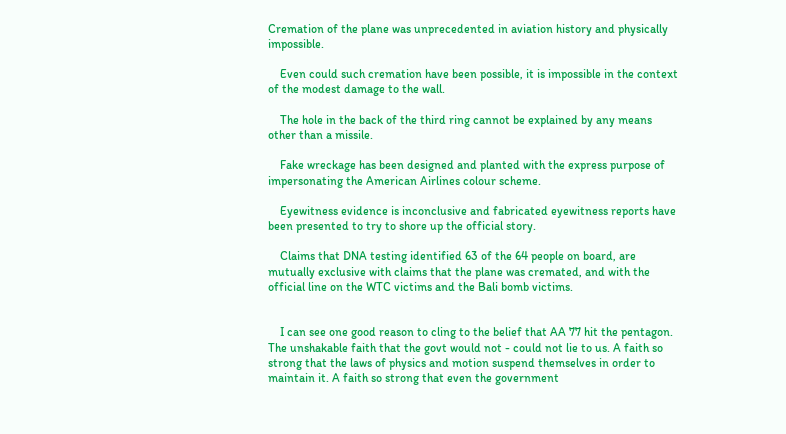Cremation of the plane was unprecedented in aviation history and physically impossible.

    Even could such cremation have been possible, it is impossible in the context of the modest damage to the wall.

    The hole in the back of the third ring cannot be explained by any means other than a missile.

    Fake wreckage has been designed and planted with the express purpose of impersonating the American Airlines colour scheme.

    Eyewitness evidence is inconclusive and fabricated eyewitness reports have been presented to try to shore up the official story.

    Claims that DNA testing identified 63 of the 64 people on board, are mutually exclusive with claims that the plane was cremated, and with the official line on the WTC victims and the Bali bomb victims.


    I can see one good reason to cling to the belief that AA 77 hit the pentagon. The unshakable faith that the govt would not - could not lie to us. A faith so strong that the laws of physics and motion suspend themselves in order to maintain it. A faith so strong that even the government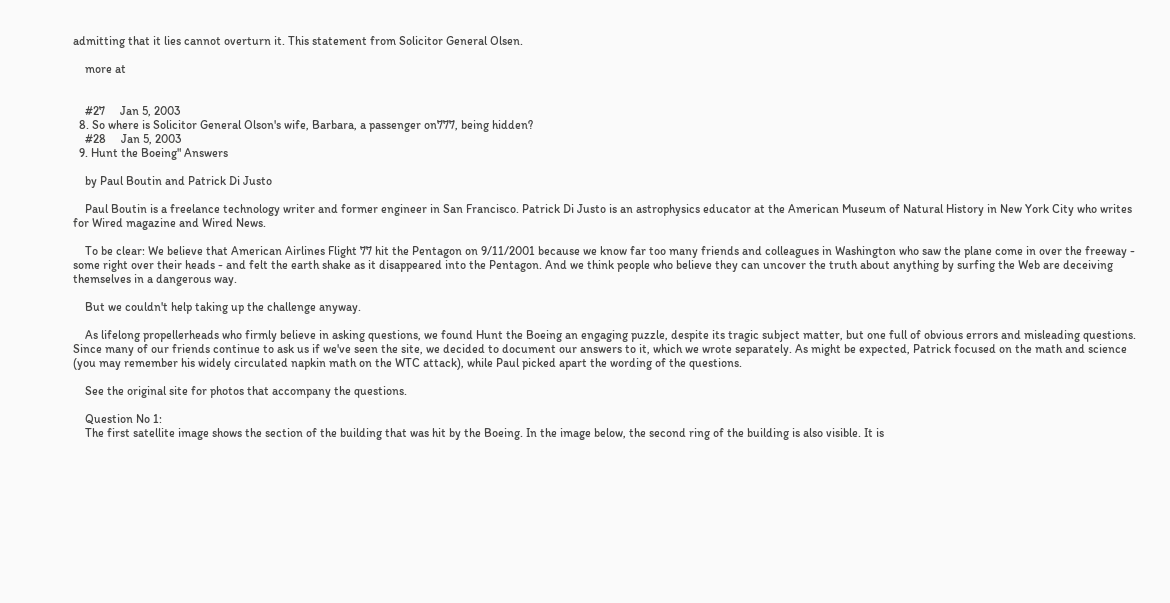admitting that it lies cannot overturn it. This statement from Solicitor General Olsen.

    more at


    #27     Jan 5, 2003
  8. So where is Solicitor General Olson's wife, Barbara, a passenger on777, being hidden?
    #28     Jan 5, 2003
  9. Hunt the Boeing" Answers

    by Paul Boutin and Patrick Di Justo

    Paul Boutin is a freelance technology writer and former engineer in San Francisco. Patrick Di Justo is an astrophysics educator at the American Museum of Natural History in New York City who writes for Wired magazine and Wired News.

    To be clear: We believe that American Airlines Flight 77 hit the Pentagon on 9/11/2001 because we know far too many friends and colleagues in Washington who saw the plane come in over the freeway - some right over their heads - and felt the earth shake as it disappeared into the Pentagon. And we think people who believe they can uncover the truth about anything by surfing the Web are deceiving themselves in a dangerous way.

    But we couldn't help taking up the challenge anyway.

    As lifelong propellerheads who firmly believe in asking questions, we found Hunt the Boeing an engaging puzzle, despite its tragic subject matter, but one full of obvious errors and misleading questions. Since many of our friends continue to ask us if we've seen the site, we decided to document our answers to it, which we wrote separately. As might be expected, Patrick focused on the math and science (you may remember his widely circulated napkin math on the WTC attack), while Paul picked apart the wording of the questions.

    See the original site for photos that accompany the questions.

    Question No 1:
    The first satellite image shows the section of the building that was hit by the Boeing. In the image below, the second ring of the building is also visible. It is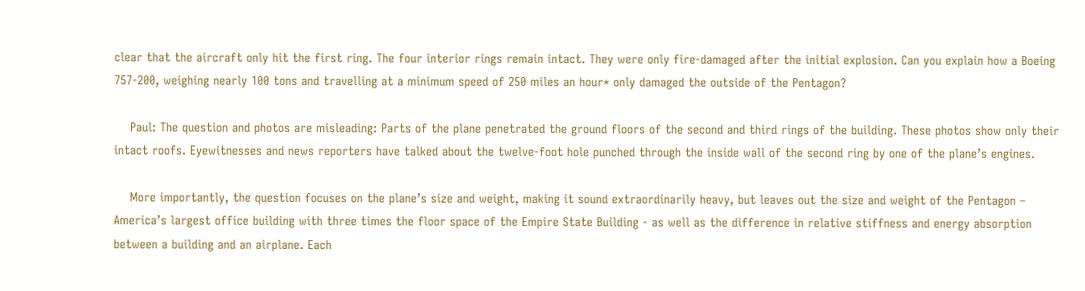clear that the aircraft only hit the first ring. The four interior rings remain intact. They were only fire-damaged after the initial explosion. Can you explain how a Boeing 757-200, weighing nearly 100 tons and travelling at a minimum speed of 250 miles an hour* only damaged the outside of the Pentagon?

    Paul: The question and photos are misleading: Parts of the plane penetrated the ground floors of the second and third rings of the building. These photos show only their intact roofs. Eyewitnesses and news reporters have talked about the twelve-foot hole punched through the inside wall of the second ring by one of the plane’s engines.

    More importantly, the question focuses on the plane’s size and weight, making it sound extraordinarily heavy, but leaves out the size and weight of the Pentagon – America’s largest office building with three times the floor space of the Empire State Building - as well as the difference in relative stiffness and energy absorption between a building and an airplane. Each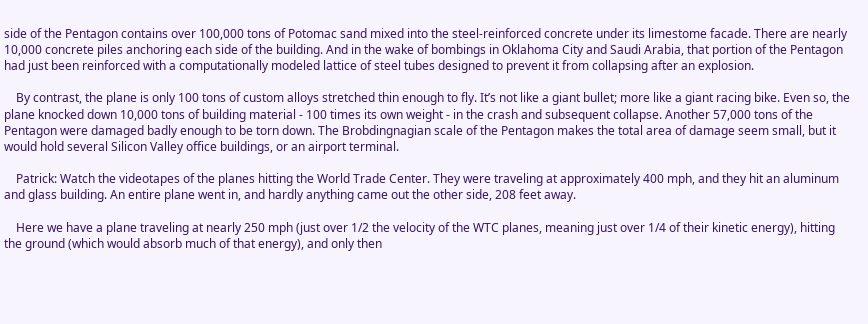side of the Pentagon contains over 100,000 tons of Potomac sand mixed into the steel-reinforced concrete under its limestome facade. There are nearly 10,000 concrete piles anchoring each side of the building. And in the wake of bombings in Oklahoma City and Saudi Arabia, that portion of the Pentagon had just been reinforced with a computationally modeled lattice of steel tubes designed to prevent it from collapsing after an explosion.

    By contrast, the plane is only 100 tons of custom alloys stretched thin enough to fly. It’s not like a giant bullet; more like a giant racing bike. Even so, the plane knocked down 10,000 tons of building material - 100 times its own weight - in the crash and subsequent collapse. Another 57,000 tons of the Pentagon were damaged badly enough to be torn down. The Brobdingnagian scale of the Pentagon makes the total area of damage seem small, but it would hold several Silicon Valley office buildings, or an airport terminal.

    Patrick: Watch the videotapes of the planes hitting the World Trade Center. They were traveling at approximately 400 mph, and they hit an aluminum and glass building. An entire plane went in, and hardly anything came out the other side, 208 feet away.

    Here we have a plane traveling at nearly 250 mph (just over 1/2 the velocity of the WTC planes, meaning just over 1/4 of their kinetic energy), hitting the ground (which would absorb much of that energy), and only then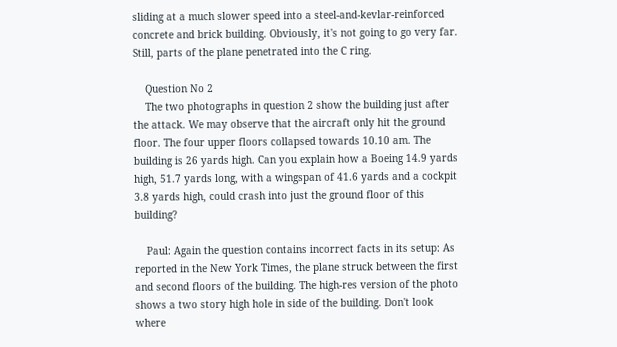sliding at a much slower speed into a steel-and-kevlar-reinforced concrete and brick building. Obviously, it's not going to go very far. Still, parts of the plane penetrated into the C ring.

    Question No 2
    The two photographs in question 2 show the building just after the attack. We may observe that the aircraft only hit the ground floor. The four upper floors collapsed towards 10.10 am. The building is 26 yards high. Can you explain how a Boeing 14.9 yards high, 51.7 yards long, with a wingspan of 41.6 yards and a cockpit 3.8 yards high, could crash into just the ground floor of this building?

    Paul: Again the question contains incorrect facts in its setup: As reported in the New York Times, the plane struck between the first and second floors of the building. The high-res version of the photo shows a two story high hole in side of the building. Don't look where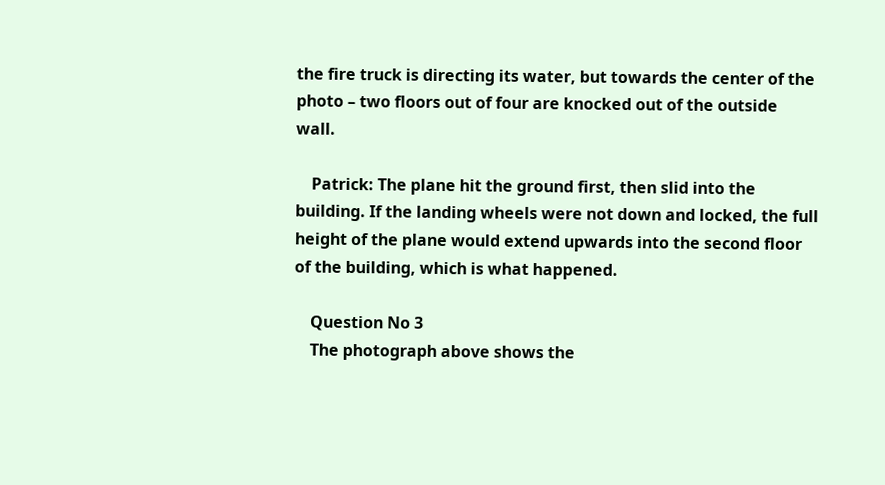the fire truck is directing its water, but towards the center of the photo – two floors out of four are knocked out of the outside wall.

    Patrick: The plane hit the ground first, then slid into the building. If the landing wheels were not down and locked, the full height of the plane would extend upwards into the second floor of the building, which is what happened.

    Question No 3
    The photograph above shows the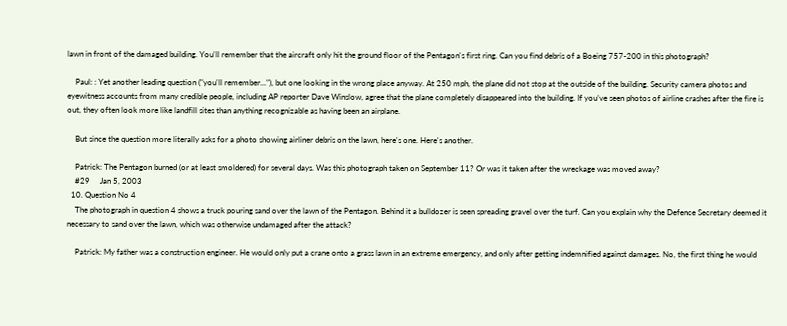lawn in front of the damaged building. You'll remember that the aircraft only hit the ground floor of the Pentagon's first ring. Can you find debris of a Boeing 757-200 in this photograph?

    Paul: : Yet another leading question ("you'll remember..."), but one looking in the wrong place anyway. At 250 mph, the plane did not stop at the outside of the building. Security camera photos and eyewitness accounts from many credible people, including AP reporter Dave Winslow, agree that the plane completely disappeared into the building. If you’ve seen photos of airline crashes after the fire is out, they often look more like landfill sites than anything recognizable as having been an airplane.

    But since the question more literally asks for a photo showing airliner debris on the lawn, here's one. Here's another.

    Patrick: The Pentagon burned (or at least smoldered) for several days. Was this photograph taken on September 11? Or was it taken after the wreckage was moved away?
    #29     Jan 5, 2003
  10. Question No 4
    The photograph in question 4 shows a truck pouring sand over the lawn of the Pentagon. Behind it a bulldozer is seen spreading gravel over the turf. Can you explain why the Defence Secretary deemed it necessary to sand over the lawn, which was otherwise undamaged after the attack?

    Patrick: My father was a construction engineer. He would only put a crane onto a grass lawn in an extreme emergency, and only after getting indemnified against damages. No, the first thing he would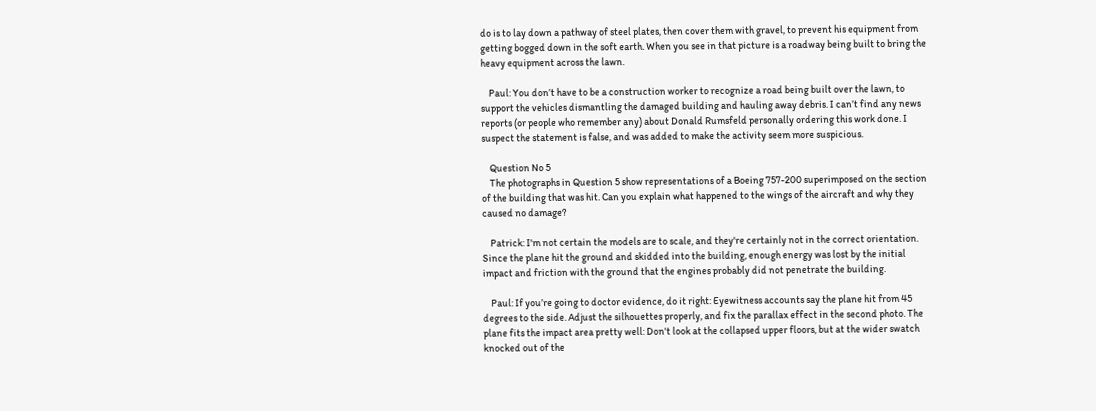do is to lay down a pathway of steel plates, then cover them with gravel, to prevent his equipment from getting bogged down in the soft earth. When you see in that picture is a roadway being built to bring the heavy equipment across the lawn.

    Paul: You don’t have to be a construction worker to recognize a road being built over the lawn, to support the vehicles dismantling the damaged building and hauling away debris. I can’t find any news reports (or people who remember any) about Donald Rumsfeld personally ordering this work done. I suspect the statement is false, and was added to make the activity seem more suspicious.

    Question No 5
    The photographs in Question 5 show representations of a Boeing 757-200 superimposed on the section of the building that was hit. Can you explain what happened to the wings of the aircraft and why they caused no damage?

    Patrick: I'm not certain the models are to scale, and they're certainly not in the correct orientation. Since the plane hit the ground and skidded into the building, enough energy was lost by the initial impact and friction with the ground that the engines probably did not penetrate the building.

    Paul: If you’re going to doctor evidence, do it right: Eyewitness accounts say the plane hit from 45 degrees to the side. Adjust the silhouettes properly, and fix the parallax effect in the second photo. The plane fits the impact area pretty well: Don't look at the collapsed upper floors, but at the wider swatch knocked out of the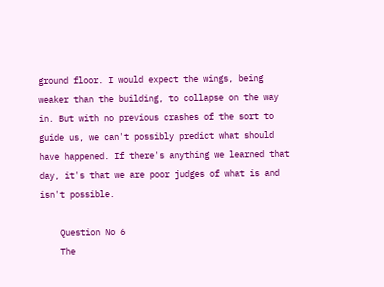ground floor. I would expect the wings, being weaker than the building, to collapse on the way in. But with no previous crashes of the sort to guide us, we can't possibly predict what should have happened. If there's anything we learned that day, it's that we are poor judges of what is and isn't possible.

    Question No 6
    The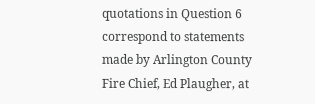quotations in Question 6 correspond to statements made by Arlington County Fire Chief, Ed Plaugher, at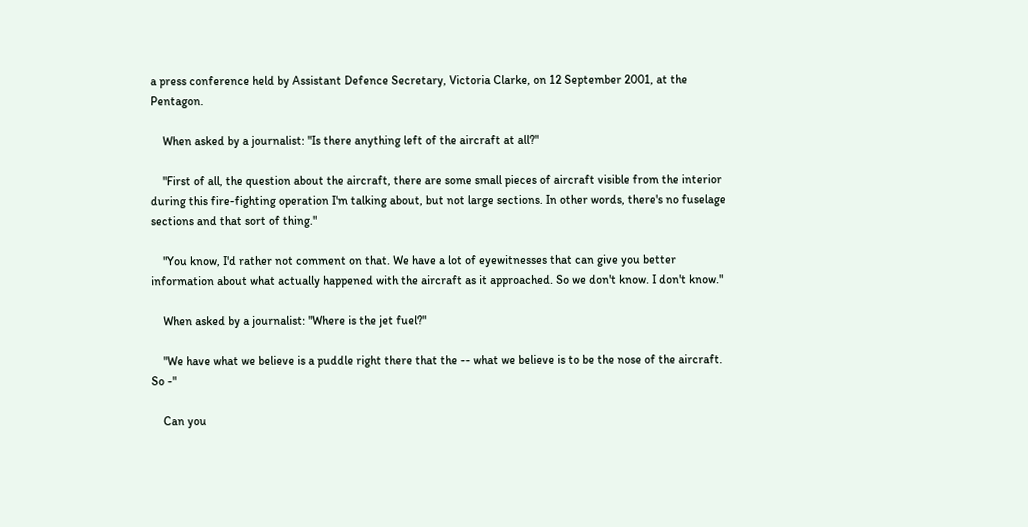a press conference held by Assistant Defence Secretary, Victoria Clarke, on 12 September 2001, at the Pentagon.

    When asked by a journalist: "Is there anything left of the aircraft at all?"

    "First of all, the question about the aircraft, there are some small pieces of aircraft visible from the interior during this fire-fighting operation I'm talking about, but not large sections. In other words, there's no fuselage sections and that sort of thing."

    "You know, I'd rather not comment on that. We have a lot of eyewitnesses that can give you better information about what actually happened with the aircraft as it approached. So we don't know. I don't know."

    When asked by a journalist: "Where is the jet fuel?"

    "We have what we believe is a puddle right there that the -- what we believe is to be the nose of the aircraft. So -"

    Can you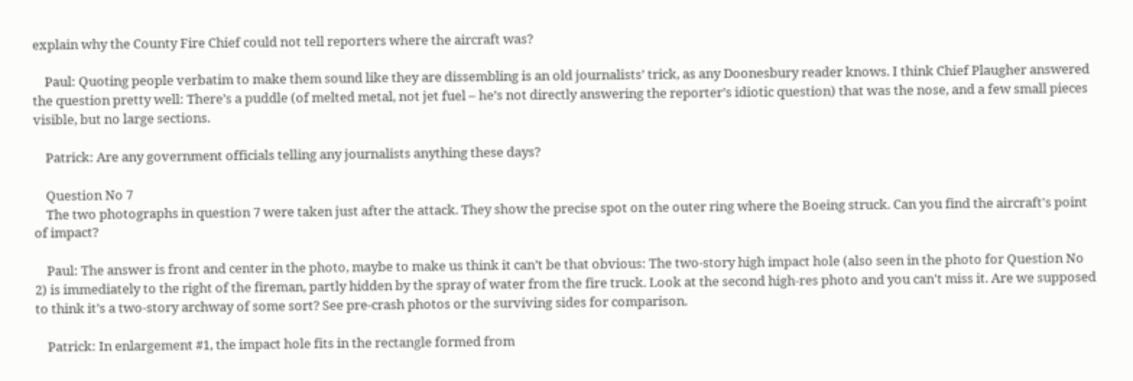explain why the County Fire Chief could not tell reporters where the aircraft was?

    Paul: Quoting people verbatim to make them sound like they are dissembling is an old journalists’ trick, as any Doonesbury reader knows. I think Chief Plaugher answered the question pretty well: There’s a puddle (of melted metal, not jet fuel – he’s not directly answering the reporter’s idiotic question) that was the nose, and a few small pieces visible, but no large sections.

    Patrick: Are any government officials telling any journalists anything these days?

    Question No 7
    The two photographs in question 7 were taken just after the attack. They show the precise spot on the outer ring where the Boeing struck. Can you find the aircraft's point of impact?

    Paul: The answer is front and center in the photo, maybe to make us think it can’t be that obvious: The two-story high impact hole (also seen in the photo for Question No 2) is immediately to the right of the fireman, partly hidden by the spray of water from the fire truck. Look at the second high-res photo and you can't miss it. Are we supposed to think it’s a two-story archway of some sort? See pre-crash photos or the surviving sides for comparison.

    Patrick: In enlargement #1, the impact hole fits in the rectangle formed from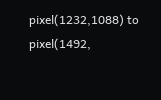pixel(1232,1088) to pixel(1492,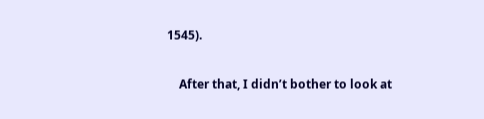1545).

    After that, I didn’t bother to look at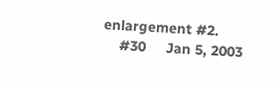enlargement #2.
    #30     Jan 5, 2003